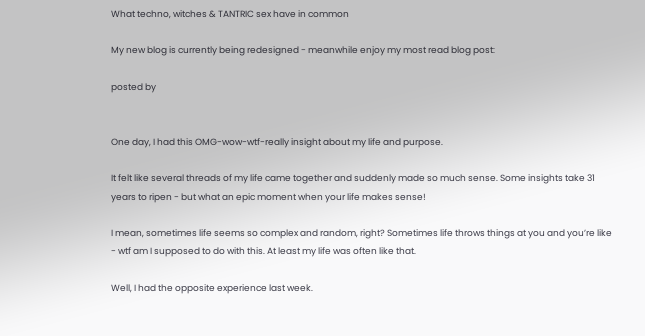What techno, witches & TANTRIC sex have in common

My new blog is currently being redesigned - meanwhile enjoy my most read blog post:

posted by


One day, I had this OMG-wow-wtf-really insight about my life and purpose.

It felt like several threads of my life came together and suddenly made so much sense. Some insights take 31 years to ripen - but what an epic moment when your life makes sense!

I mean, sometimes life seems so complex and random, right? Sometimes life throws things at you and you’re like - wtf am I supposed to do with this. At least my life was often like that.

Well, I had the opposite experience last week.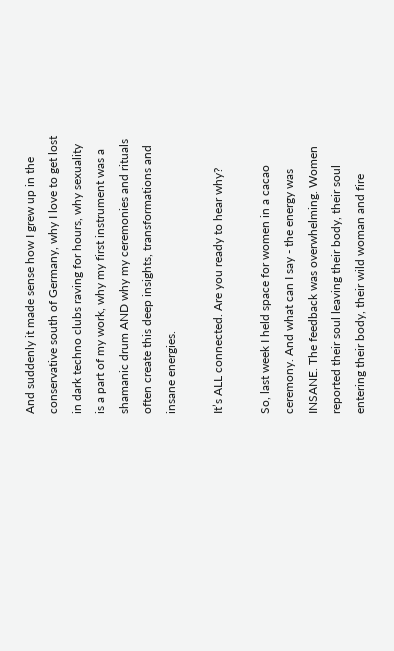And suddenly it made sense how I grew up in the conservative south of Germany, why I love to get lost in dark techno clubs raving for hours, why sexuality is a part of my work, why my first instrument was a shamanic drum AND why my ceremonies and rituals often create this deep insights, transformations and insane energies.

It’s ALL connected. Are you ready to hear why?

So, last week I held space for women in a cacao ceremony. And what can I say - the energy was INSANE. The feedback was overwhelming. Women reported their soul leaving their body, their soul entering their body, their wild woman and fire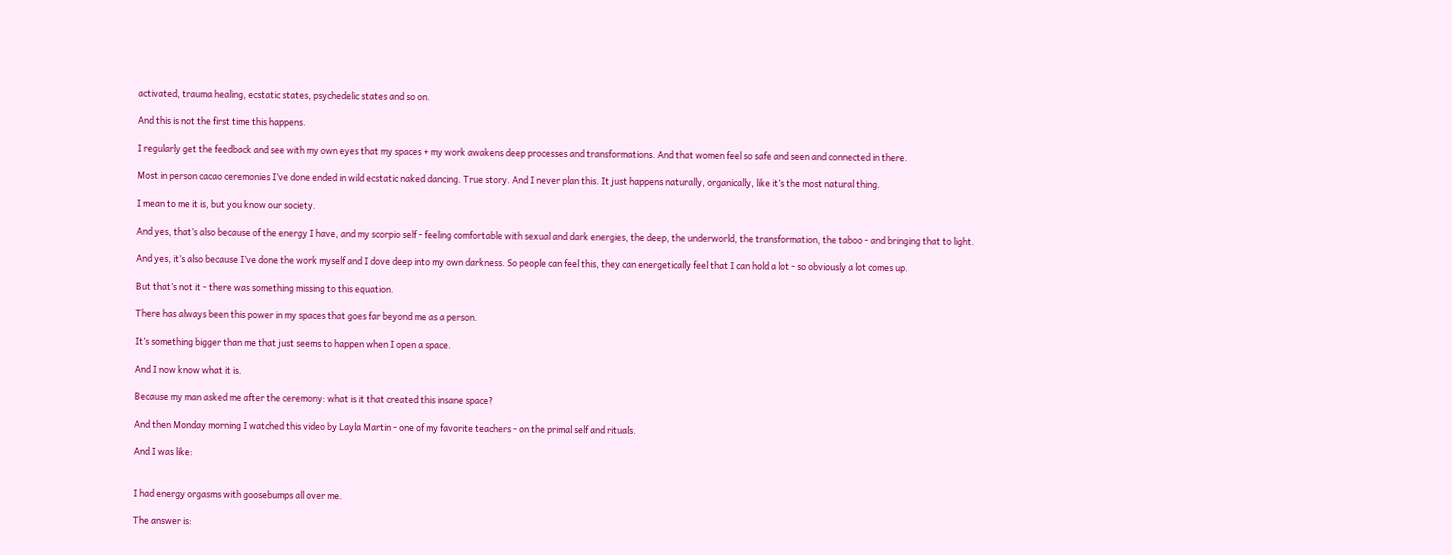activated, trauma healing, ecstatic states, psychedelic states and so on.

And this is not the first time this happens.

I regularly get the feedback and see with my own eyes that my spaces + my work awakens deep processes and transformations. And that women feel so safe and seen and connected in there.

Most in person cacao ceremonies I’ve done ended in wild ecstatic naked dancing. True story. And I never plan this. It just happens naturally, organically, like it’s the most natural thing.

I mean to me it is, but you know our society.

And yes, that’s also because of the energy I have, and my scorpio self - feeling comfortable with sexual and dark energies, the deep, the underworld, the transformation, the taboo - and bringing that to light.

And yes, it’s also because I’ve done the work myself and I dove deep into my own darkness. So people can feel this, they can energetically feel that I can hold a lot - so obviously a lot comes up.

But that’s not it - there was something missing to this equation.

There has always been this power in my spaces that goes far beyond me as a person.

It’s something bigger than me that just seems to happen when I open a space.

And I now know what it is.

Because my man asked me after the ceremony: what is it that created this insane space?

And then Monday morning I watched this video by Layla Martin - one of my favorite teachers - on the primal self and rituals.

And I was like:


I had energy orgasms with goosebumps all over me.

The answer is: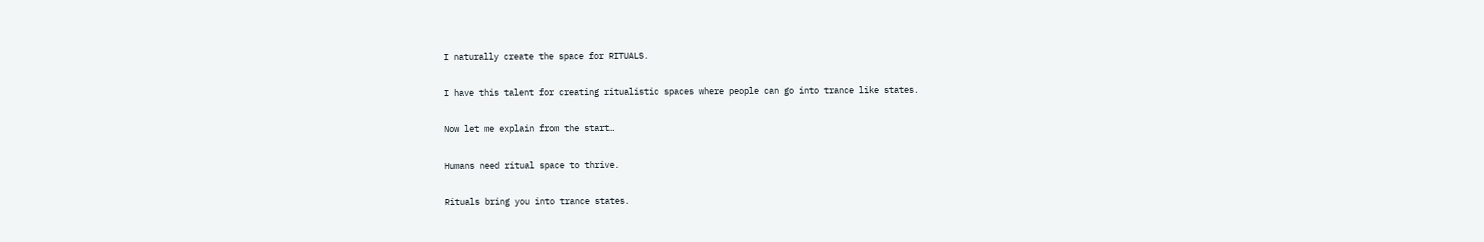I naturally create the space for RITUALS.

I have this talent for creating ritualistic spaces where people can go into trance like states.

Now let me explain from the start…

Humans need ritual space to thrive.

Rituals bring you into trance states.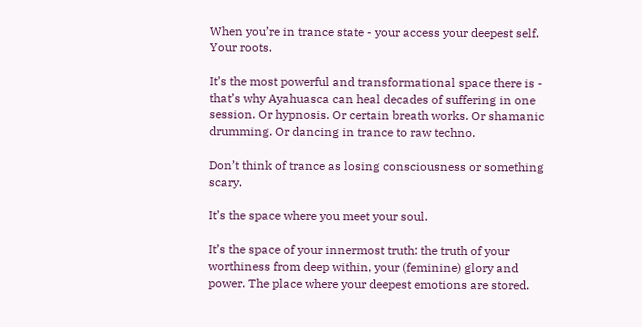When you’re in trance state - your access your deepest self. Your roots.

It’s the most powerful and transformational space there is - that’s why Ayahuasca can heal decades of suffering in one session. Or hypnosis. Or certain breath works. Or shamanic drumming. Or dancing in trance to raw techno.

Don’t think of trance as losing consciousness or something scary.

It’s the space where you meet your soul.

It’s the space of your innermost truth: the truth of your worthiness from deep within, your (feminine) glory and power. The place where your deepest emotions are stored.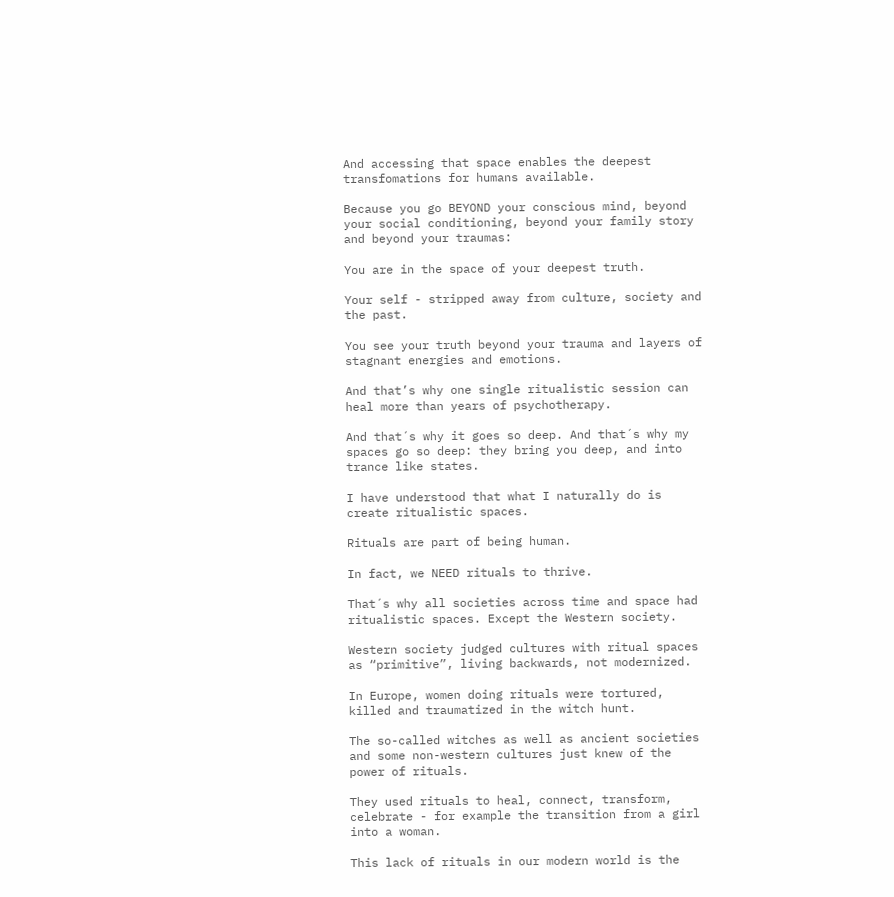And accessing that space enables the deepest transfomations for humans available.

Because you go BEYOND your conscious mind, beyond your social conditioning, beyond your family story and beyond your traumas:

You are in the space of your deepest truth.

Your self - stripped away from culture, society and the past.

You see your truth beyond your trauma and layers of stagnant energies and emotions.

And that’s why one single ritualistic session can heal more than years of psychotherapy.

And that´s why it goes so deep. And that´s why my spaces go so deep: they bring you deep, and into trance like states.

I have understood that what I naturally do is create ritualistic spaces.

Rituals are part of being human.

In fact, we NEED rituals to thrive.

That´s why all societies across time and space had ritualistic spaces. Except the Western society.

Western society judged cultures with ritual spaces as “primitive”, living backwards, not modernized.

In Europe, women doing rituals were tortured, killed and traumatized in the witch hunt.

The so-called witches as well as ancient societies and some non-western cultures just knew of the power of rituals.

They used rituals to heal, connect, transform, celebrate - for example the transition from a girl into a woman.

This lack of rituals in our modern world is the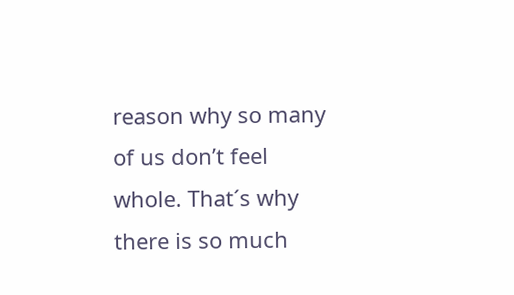reason why so many of us don’t feel whole. That´s why there is so much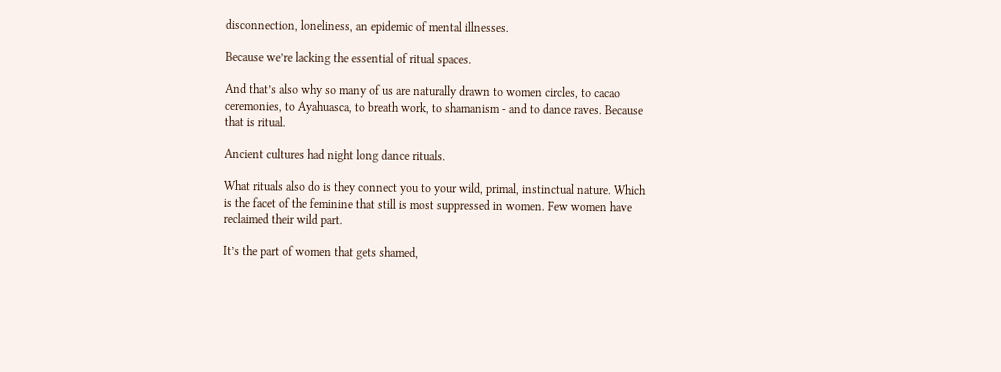disconnection, loneliness, an epidemic of mental illnesses.

Because we’re lacking the essential of ritual spaces.

And that’s also why so many of us are naturally drawn to women circles, to cacao ceremonies, to Ayahuasca, to breath work, to shamanism - and to dance raves. Because that is ritual.

Ancient cultures had night long dance rituals.

What rituals also do is they connect you to your wild, primal, instinctual nature. Which is the facet of the feminine that still is most suppressed in women. Few women have reclaimed their wild part.

It’s the part of women that gets shamed,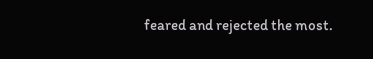feared and rejected the most.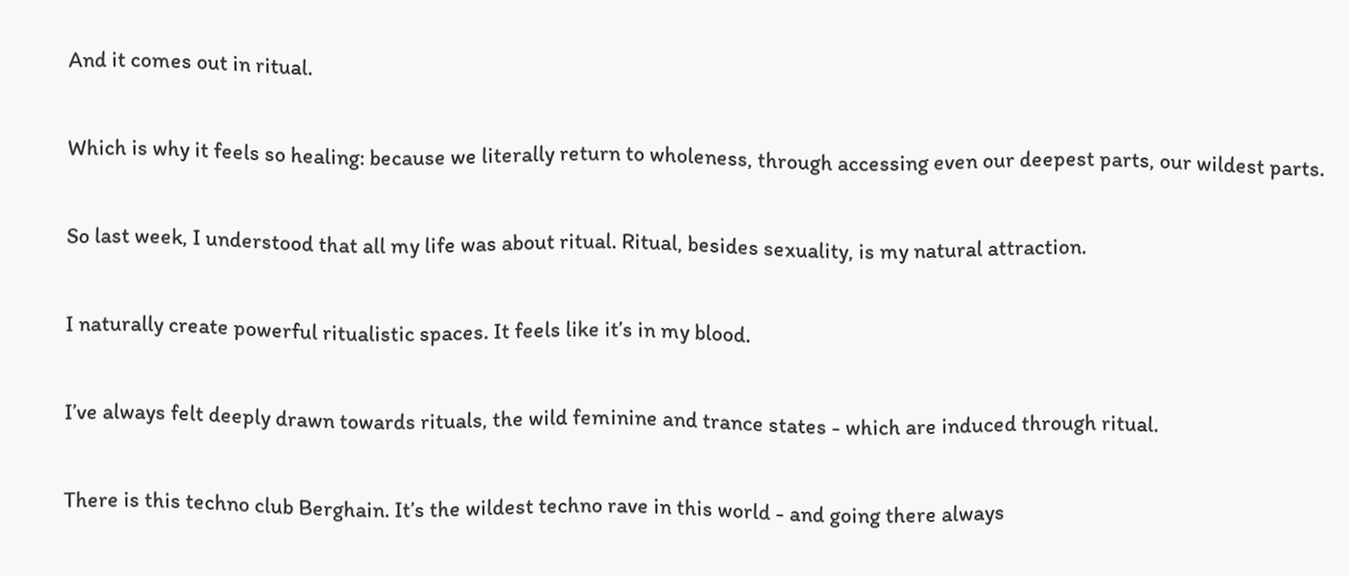And it comes out in ritual.

Which is why it feels so healing: because we literally return to wholeness, through accessing even our deepest parts, our wildest parts.

So last week, I understood that all my life was about ritual. Ritual, besides sexuality, is my natural attraction.

I naturally create powerful ritualistic spaces. It feels like it’s in my blood.

I’ve always felt deeply drawn towards rituals, the wild feminine and trance states - which are induced through ritual.

There is this techno club Berghain. It’s the wildest techno rave in this world - and going there always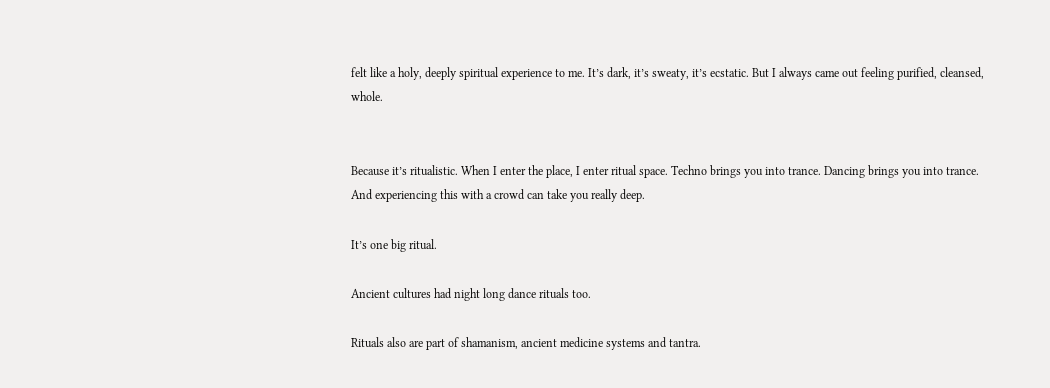felt like a holy, deeply spiritual experience to me. It’s dark, it’s sweaty, it’s ecstatic. But I always came out feeling purified, cleansed, whole.


Because it’s ritualistic. When I enter the place, I enter ritual space. Techno brings you into trance. Dancing brings you into trance. And experiencing this with a crowd can take you really deep.

It’s one big ritual.

Ancient cultures had night long dance rituals too.

Rituals also are part of shamanism, ancient medicine systems and tantra.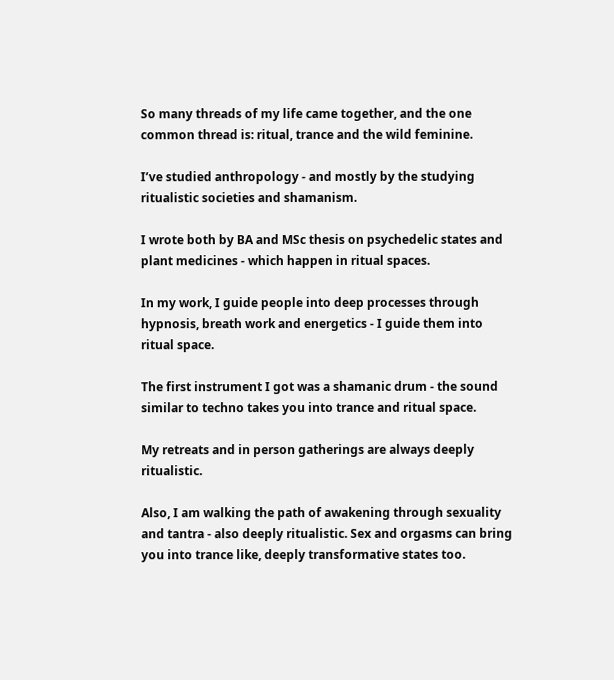So many threads of my life came together, and the one common thread is: ritual, trance and the wild feminine.

I’ve studied anthropology - and mostly by the studying ritualistic societies and shamanism.

I wrote both by BA and MSc thesis on psychedelic states and plant medicines - which happen in ritual spaces.

In my work, I guide people into deep processes through hypnosis, breath work and energetics - I guide them into ritual space.

The first instrument I got was a shamanic drum - the sound similar to techno takes you into trance and ritual space.

My retreats and in person gatherings are always deeply ritualistic.

Also, I am walking the path of awakening through sexuality and tantra - also deeply ritualistic. Sex and orgasms can bring you into trance like, deeply transformative states too.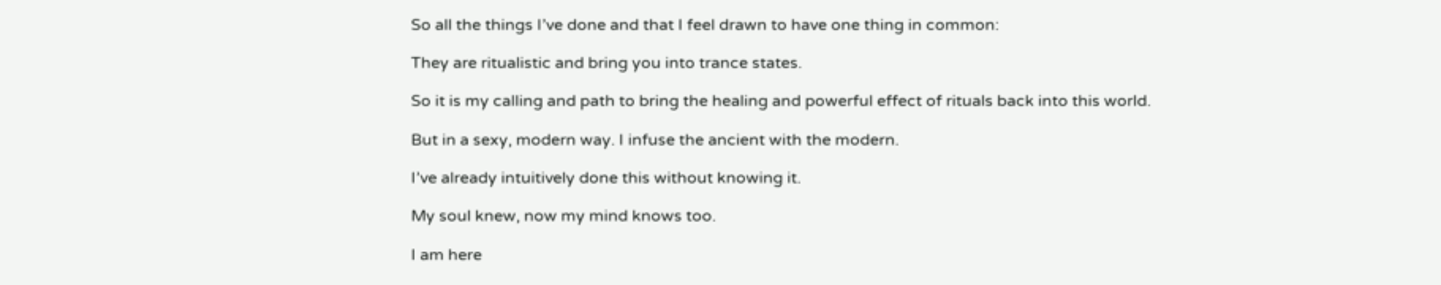So all the things I’ve done and that I feel drawn to have one thing in common:

They are ritualistic and bring you into trance states.

So it is my calling and path to bring the healing and powerful effect of rituals back into this world.

But in a sexy, modern way. I infuse the ancient with the modern.

I’ve already intuitively done this without knowing it.

My soul knew, now my mind knows too.

I am here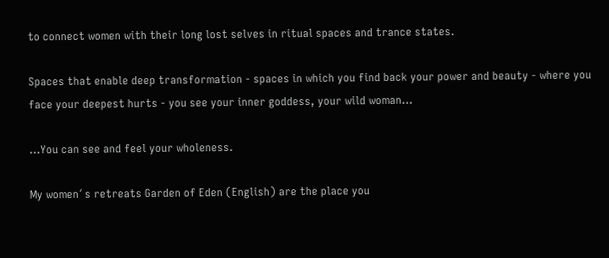to connect women with their long lost selves in ritual spaces and trance states.

Spaces that enable deep transformation - spaces in which you find back your power and beauty - where you face your deepest hurts - you see your inner goddess, your wild woman…

…You can see and feel your wholeness.

My women´ s retreats Garden of Eden (English) are the place you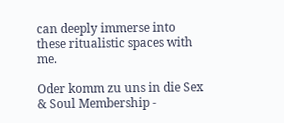can deeply immerse into these ritualistic spaces with me.

Oder komm zu uns in die Sex & Soul Membership -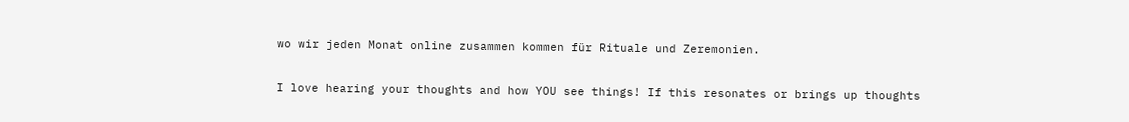wo wir jeden Monat online zusammen kommen für Rituale und Zeremonien.

I love hearing your thoughts and how YOU see things! If this resonates or brings up thoughts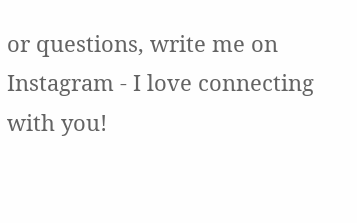or questions, write me on Instagram - I love connecting with you!